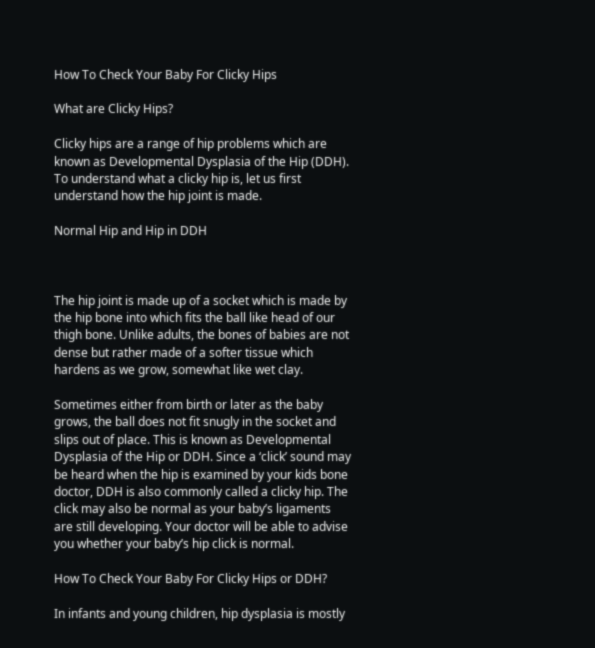How To Check Your Baby For Clicky Hips

What are Clicky Hips?

Clicky hips are a range of hip problems which are known as Developmental Dysplasia of the Hip (DDH). To understand what a clicky hip is, let us first understand how the hip joint is made.

Normal Hip and Hip in DDH



The hip joint is made up of a socket which is made by the hip bone into which fits the ball like head of our thigh bone. Unlike adults, the bones of babies are not dense but rather made of a softer tissue which hardens as we grow, somewhat like wet clay.

Sometimes either from birth or later as the baby grows, the ball does not fit snugly in the socket and slips out of place. This is known as Developmental Dysplasia of the Hip or DDH. Since a ‘click’ sound may be heard when the hip is examined by your kids bone doctor, DDH is also commonly called a clicky hip. The click may also be normal as your baby’s ligaments are still developing. Your doctor will be able to advise you whether your baby’s hip click is normal.

How To Check Your Baby For Clicky Hips or DDH?

In infants and young children, hip dysplasia is mostly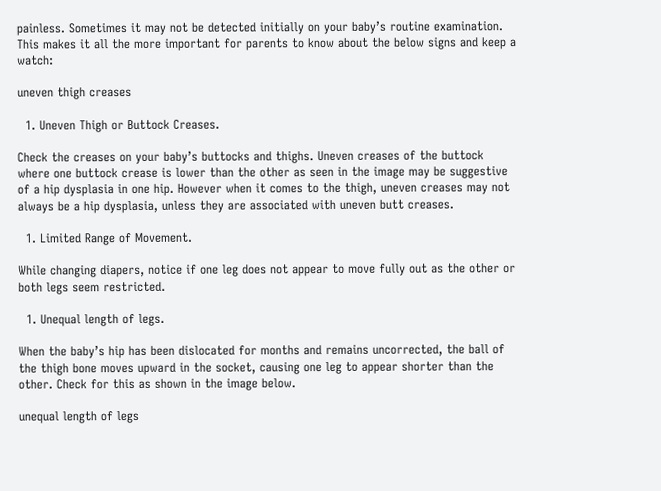painless. Sometimes it may not be detected initially on your baby’s routine examination. This makes it all the more important for parents to know about the below signs and keep a watch:

uneven thigh creases

  1. Uneven Thigh or Buttock Creases.

Check the creases on your baby’s buttocks and thighs. Uneven creases of the buttock where one buttock crease is lower than the other as seen in the image may be suggestive of a hip dysplasia in one hip. However when it comes to the thigh, uneven creases may not always be a hip dysplasia, unless they are associated with uneven butt creases.

  1. Limited Range of Movement.

While changing diapers, notice if one leg does not appear to move fully out as the other or both legs seem restricted.

  1. Unequal length of legs.

When the baby’s hip has been dislocated for months and remains uncorrected, the ball of the thigh bone moves upward in the socket, causing one leg to appear shorter than the other. Check for this as shown in the image below.

unequal length of legs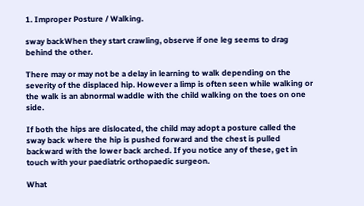1. Improper Posture / Walking.

sway backWhen they start crawling, observe if one leg seems to drag behind the other.

There may or may not be a delay in learning to walk depending on the severity of the displaced hip. However a limp is often seen while walking or the walk is an abnormal waddle with the child walking on the toes on one side.

If both the hips are dislocated, the child may adopt a posture called the sway back where the hip is pushed forward and the chest is pulled backward with the lower back arched. If you notice any of these, get in touch with your paediatric orthopaedic surgeon.

What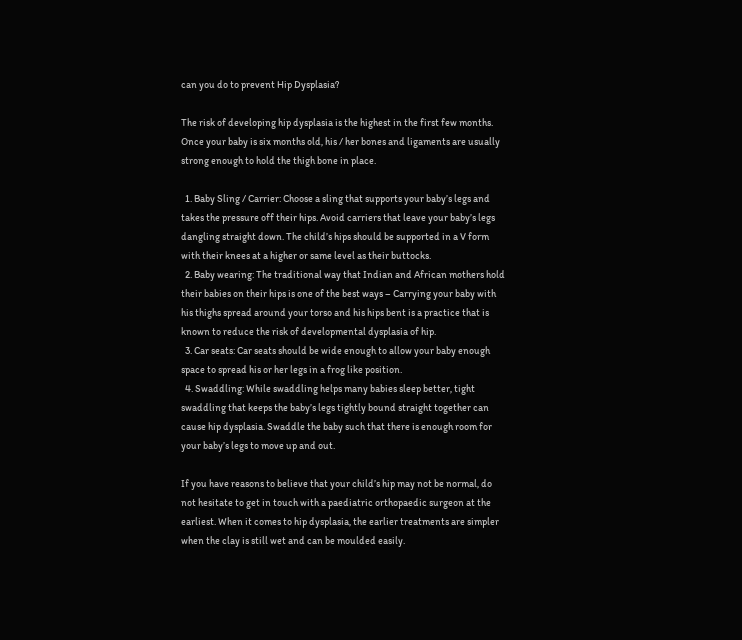can you do to prevent Hip Dysplasia?

The risk of developing hip dysplasia is the highest in the first few months. Once your baby is six months old, his / her bones and ligaments are usually strong enough to hold the thigh bone in place.

  1. Baby Sling / Carrier: Choose a sling that supports your baby’s legs and takes the pressure off their hips. Avoid carriers that leave your baby’s legs dangling straight down. The child’s hips should be supported in a V form with their knees at a higher or same level as their buttocks.
  2. Baby wearing: The traditional way that Indian and African mothers hold their babies on their hips is one of the best ways – Carrying your baby with his thighs spread around your torso and his hips bent is a practice that is known to reduce the risk of developmental dysplasia of hip.
  3. Car seats: Car seats should be wide enough to allow your baby enough space to spread his or her legs in a frog like position.
  4. Swaddling: While swaddling helps many babies sleep better, tight swaddling that keeps the baby’s legs tightly bound straight together can cause hip dysplasia. Swaddle the baby such that there is enough room for your baby’s legs to move up and out.

If you have reasons to believe that your child’s hip may not be normal, do not hesitate to get in touch with a paediatric orthopaedic surgeon at the earliest. When it comes to hip dysplasia, the earlier treatments are simpler when the clay is still wet and can be moulded easily.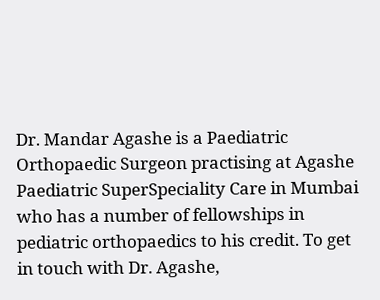Dr. Mandar Agashe is a Paediatric Orthopaedic Surgeon practising at Agashe Paediatric SuperSpeciality Care in Mumbai who has a number of fellowships in pediatric orthopaedics to his credit. To get in touch with Dr. Agashe,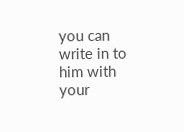you can write in to him with your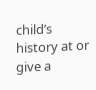child’s history at or give a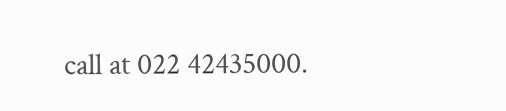call at 022 42435000.